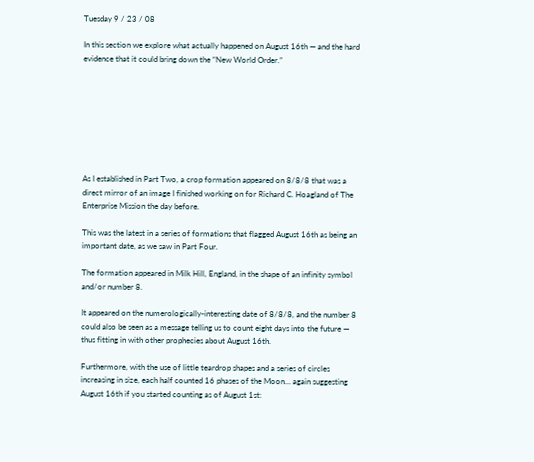Tuesday 9 / 23 / 08

In this section we explore what actually happened on August 16th — and the hard evidence that it could bring down the “New World Order.”








As I established in Part Two, a crop formation appeared on 8/8/8 that was a direct mirror of an image I finished working on for Richard C. Hoagland of The Enterprise Mission the day before.

This was the latest in a series of formations that flagged August 16th as being an important date, as we saw in Part Four.

The formation appeared in Milk Hill, England, in the shape of an infinity symbol and/or number 8.

It appeared on the numerologically-interesting date of 8/8/8, and the number 8 could also be seen as a message telling us to count eight days into the future — thus fitting in with other prophecies about August 16th.

Furthermore, with the use of little teardrop shapes and a series of circles increasing in size, each half counted 16 phases of the Moon… again suggesting August 16th if you started counting as of August 1st: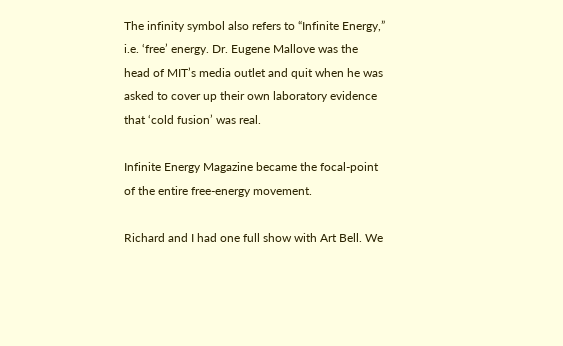The infinity symbol also refers to “Infinite Energy,” i.e. ‘free’ energy. Dr. Eugene Mallove was the head of MIT’s media outlet and quit when he was asked to cover up their own laboratory evidence that ‘cold fusion’ was real.

Infinite Energy Magazine became the focal-point of the entire free-energy movement.

Richard and I had one full show with Art Bell. We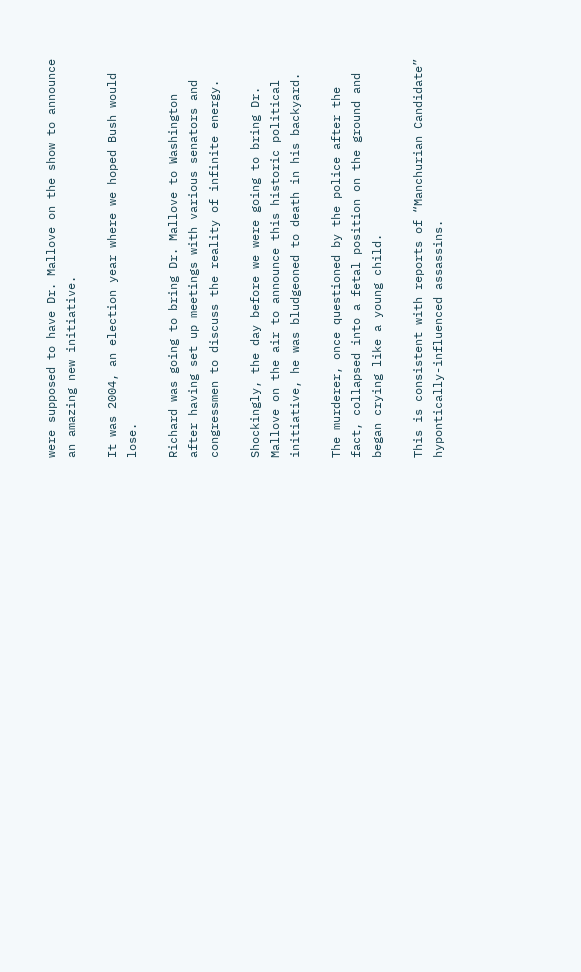were supposed to have Dr. Mallove on the show to announce an amazing new initiative.

It was 2004, an election year where we hoped Bush would lose.

Richard was going to bring Dr. Mallove to Washington after having set up meetings with various senators and congressmen to discuss the reality of infinite energy.

Shockingly, the day before we were going to bring Dr. Mallove on the air to announce this historic political initiative, he was bludgeoned to death in his backyard.

The murderer, once questioned by the police after the fact, collapsed into a fetal position on the ground and began crying like a young child.

This is consistent with reports of “Manchurian Candidate” hypontically-influenced assassins.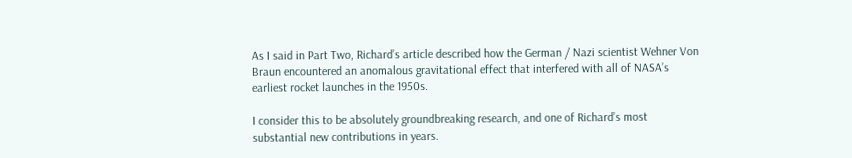As I said in Part Two, Richard’s article described how the German / Nazi scientist Wehner Von Braun encountered an anomalous gravitational effect that interfered with all of NASA’s earliest rocket launches in the 1950s.

I consider this to be absolutely groundbreaking research, and one of Richard’s most substantial new contributions in years.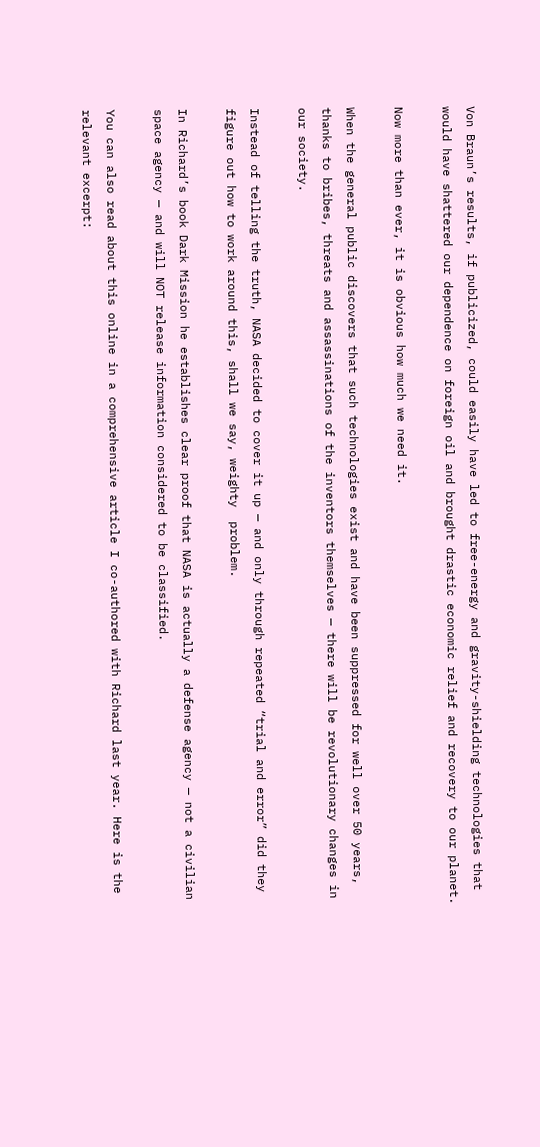Von Braun’s results, if publicized, could easily have led to free-energy and gravity-shielding technologies that would have shattered our dependence on foreign oil and brought drastic economic relief and recovery to our planet.

Now more than ever, it is obvious how much we need it.

When the general public discovers that such technologies exist and have been suppressed for well over 50 years, thanks to bribes, threats and assassinations of the inventors themselves — there will be revolutionary changes in our society.

Instead of telling the truth, NASA decided to cover it up — and only through repeated “trial and error” did they figure out how to work around this, shall we say, weighty  problem.

In Richard’s book Dark Mission he establishes clear proof that NASA is actually a defense agency — not a civilian space agency — and will NOT release information considered to be classified.

You can also read about this online in a comprehensive article I co-authored with Richard last year. Here is the relevant excerpt: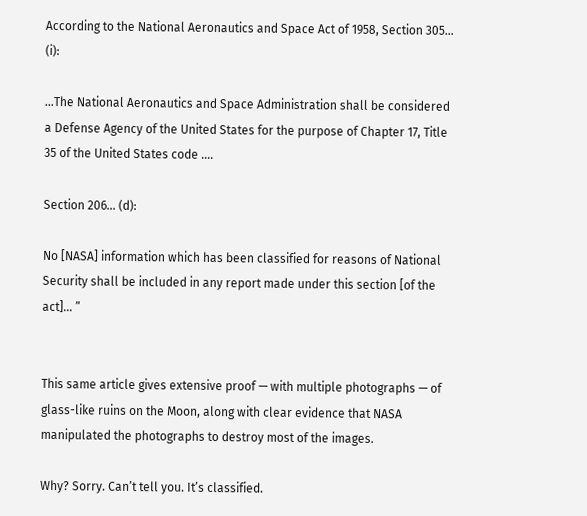According to the National Aeronautics and Space Act of 1958, Section 305… (i):

…The National Aeronautics and Space Administration shall be considered a Defense Agency of the United States for the purpose of Chapter 17, Title 35 of the United States code ….

Section 206… (d):

No [NASA] information which has been classified for reasons of National Security shall be included in any report made under this section [of the act]… ”


This same article gives extensive proof — with multiple photographs — of glass-like ruins on the Moon, along with clear evidence that NASA manipulated the photographs to destroy most of the images.

Why? Sorry. Can’t tell you. It’s classified.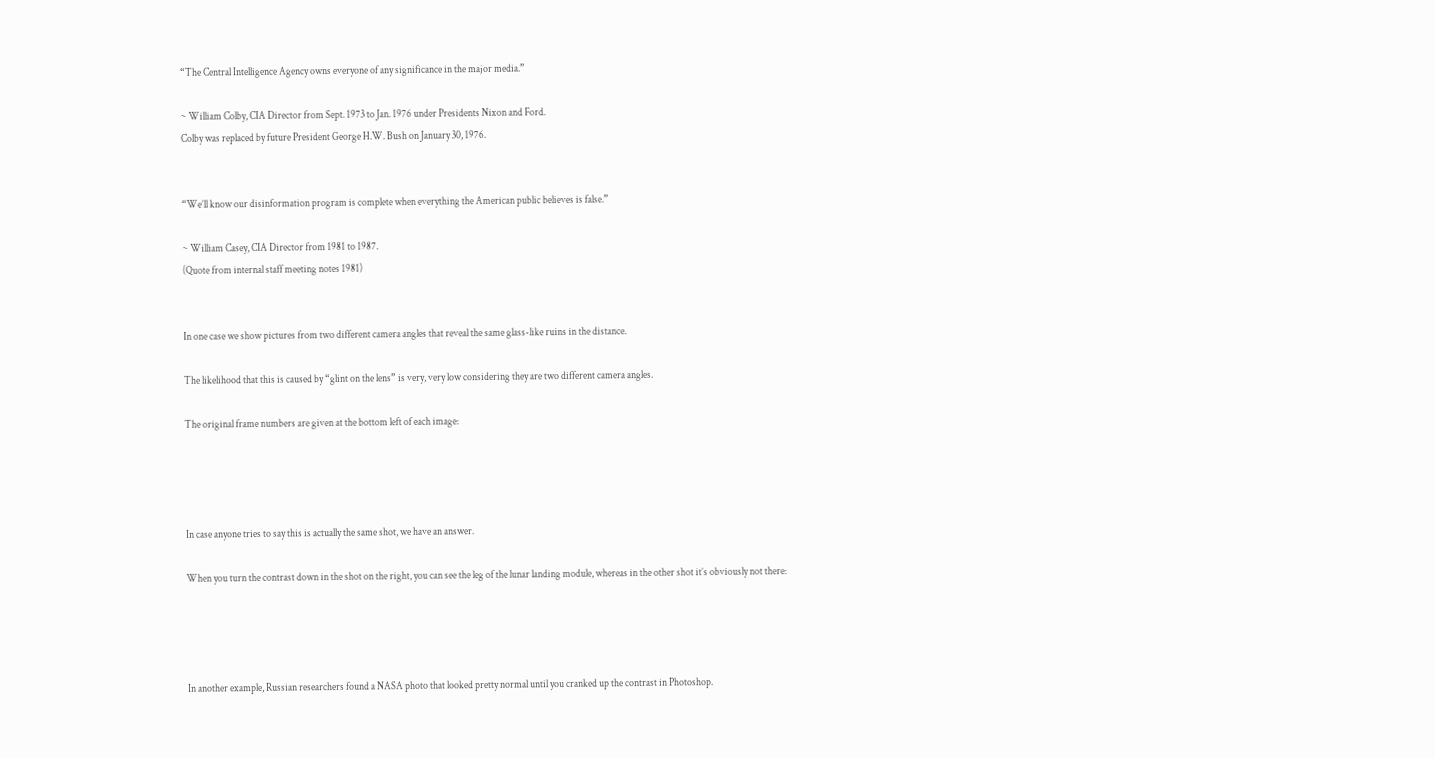“The Central Intelligence Agency owns everyone of any significance in the major media.”

~ William Colby, CIA Director from Sept. 1973 to Jan. 1976 under Presidents Nixon and Ford.
Colby was replaced by future President George H.W. Bush on January 30, 1976.


“We’ll know our disinformation program is complete when everything the American public believes is false.”

~ William Casey, CIA Director from 1981 to 1987.
(Quote from internal staff meeting notes 1981)


In one case we show pictures from two different camera angles that reveal the same glass-like ruins in the distance.

The likelihood that this is caused by “glint on the lens” is very, very low considering they are two different camera angles.

The original frame numbers are given at the bottom left of each image:




In case anyone tries to say this is actually the same shot, we have an answer.

When you turn the contrast down in the shot on the right, you can see the leg of the lunar landing module, whereas in the other shot it’s obviously not there:




In another example, Russian researchers found a NASA photo that looked pretty normal until you cranked up the contrast in Photoshop.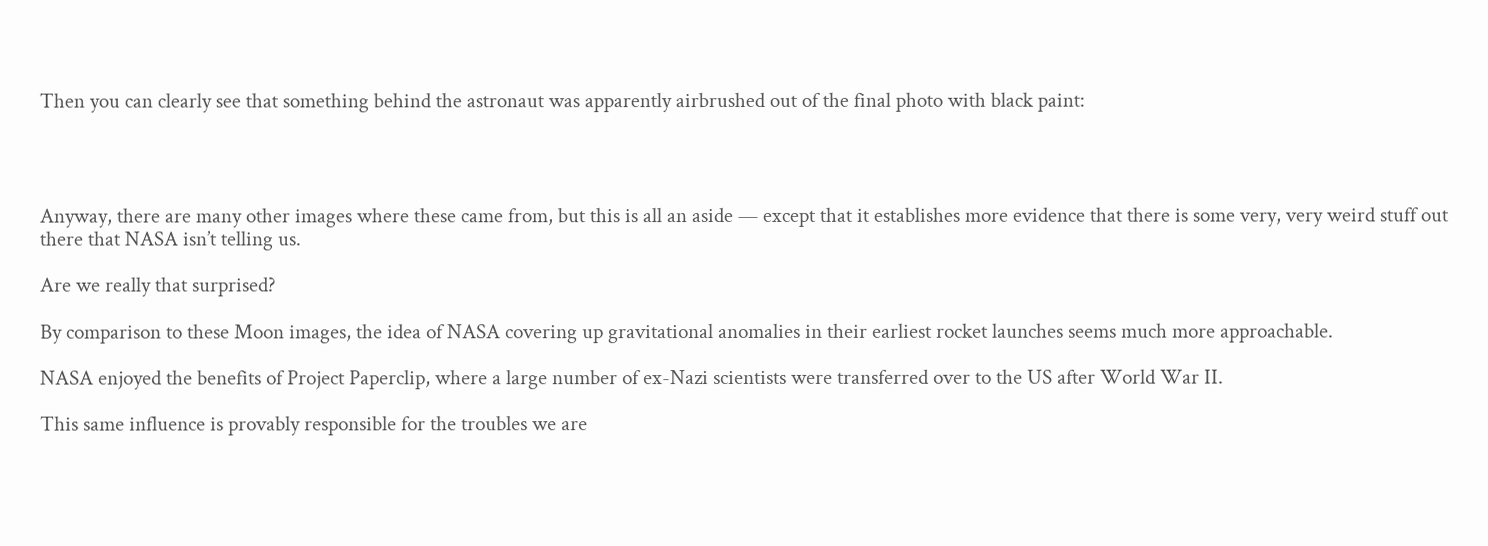Then you can clearly see that something behind the astronaut was apparently airbrushed out of the final photo with black paint:




Anyway, there are many other images where these came from, but this is all an aside — except that it establishes more evidence that there is some very, very weird stuff out there that NASA isn’t telling us.

Are we really that surprised?

By comparison to these Moon images, the idea of NASA covering up gravitational anomalies in their earliest rocket launches seems much more approachable.

NASA enjoyed the benefits of Project Paperclip, where a large number of ex-Nazi scientists were transferred over to the US after World War II.

This same influence is provably responsible for the troubles we are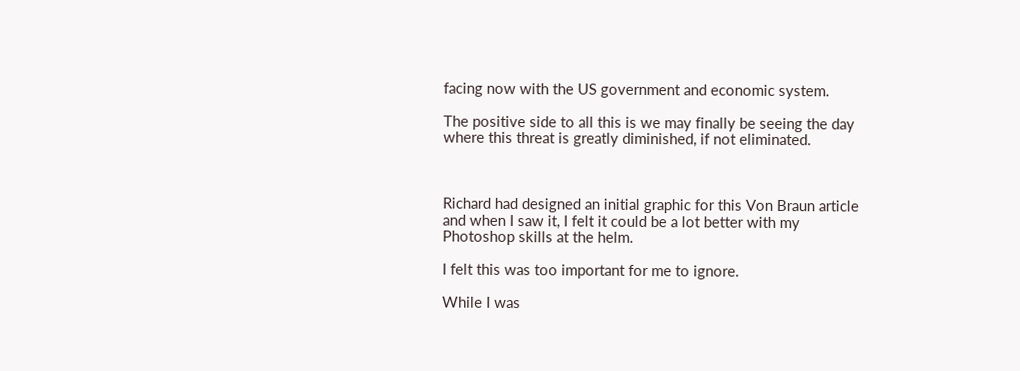facing now with the US government and economic system.

The positive side to all this is we may finally be seeing the day where this threat is greatly diminished, if not eliminated.



Richard had designed an initial graphic for this Von Braun article and when I saw it, I felt it could be a lot better with my Photoshop skills at the helm.

I felt this was too important for me to ignore.

While I was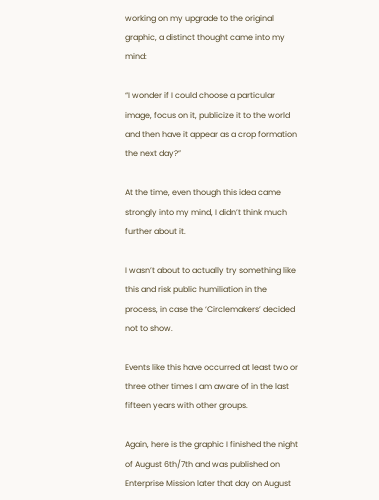working on my upgrade to the original graphic, a distinct thought came into my mind:

“I wonder if I could choose a particular image, focus on it, publicize it to the world and then have it appear as a crop formation the next day?”

At the time, even though this idea came strongly into my mind, I didn’t think much further about it.

I wasn’t about to actually try something like this and risk public humiliation in the process, in case the ‘Circlemakers’ decided not to show.

Events like this have occurred at least two or three other times I am aware of in the last fifteen years with other groups.

Again, here is the graphic I finished the night of August 6th/7th and was published on Enterprise Mission later that day on August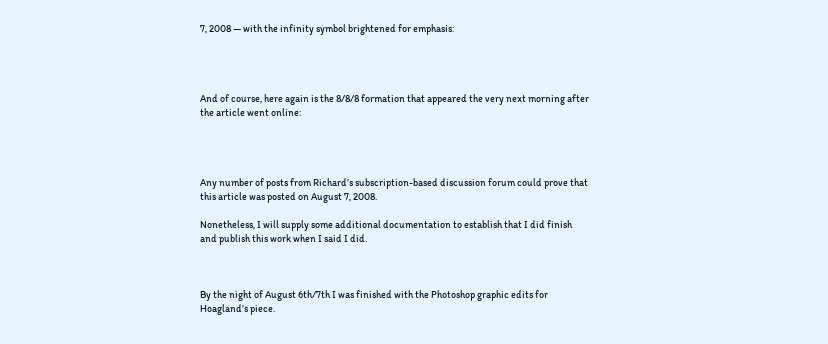7, 2008 — with the infinity symbol brightened for emphasis:




And of course, here again is the 8/8/8 formation that appeared the very next morning after the article went online:




Any number of posts from Richard’s subscription-based discussion forum could prove that this article was posted on August 7, 2008.

Nonetheless, I will supply some additional documentation to establish that I did finish and publish this work when I said I did.



By the night of August 6th/7th I was finished with the Photoshop graphic edits for Hoagland’s piece.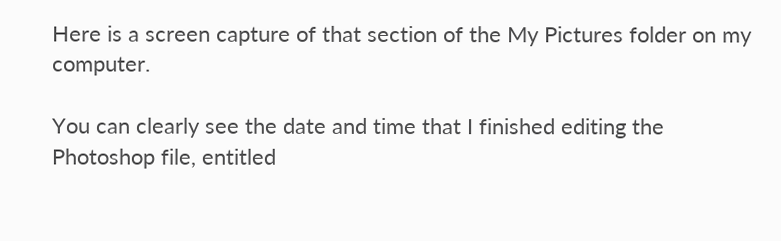Here is a screen capture of that section of the My Pictures folder on my computer.

You can clearly see the date and time that I finished editing the Photoshop file, entitled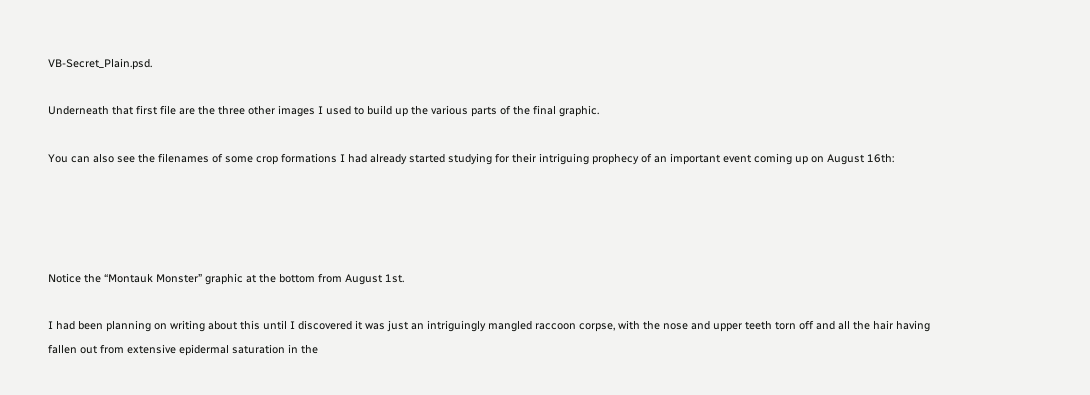VB-Secret_Plain.psd.

Underneath that first file are the three other images I used to build up the various parts of the final graphic.

You can also see the filenames of some crop formations I had already started studying for their intriguing prophecy of an important event coming up on August 16th:




Notice the “Montauk Monster” graphic at the bottom from August 1st.

I had been planning on writing about this until I discovered it was just an intriguingly mangled raccoon corpse, with the nose and upper teeth torn off and all the hair having fallen out from extensive epidermal saturation in the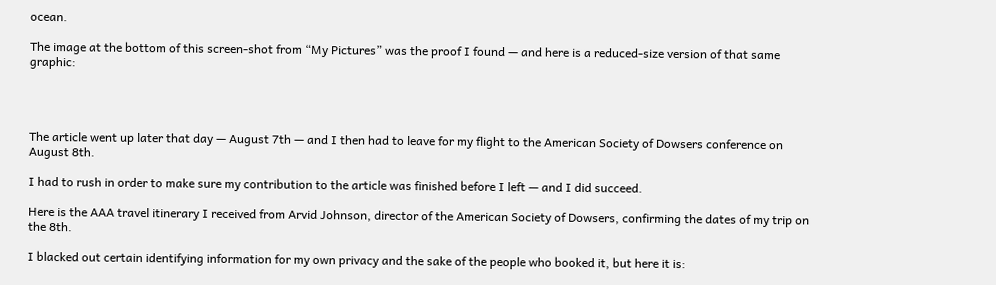ocean.

The image at the bottom of this screen-shot from “My Pictures” was the proof I found — and here is a reduced-size version of that same graphic:




The article went up later that day — August 7th — and I then had to leave for my flight to the American Society of Dowsers conference on August 8th.

I had to rush in order to make sure my contribution to the article was finished before I left — and I did succeed.

Here is the AAA travel itinerary I received from Arvid Johnson, director of the American Society of Dowsers, confirming the dates of my trip on the 8th.

I blacked out certain identifying information for my own privacy and the sake of the people who booked it, but here it is: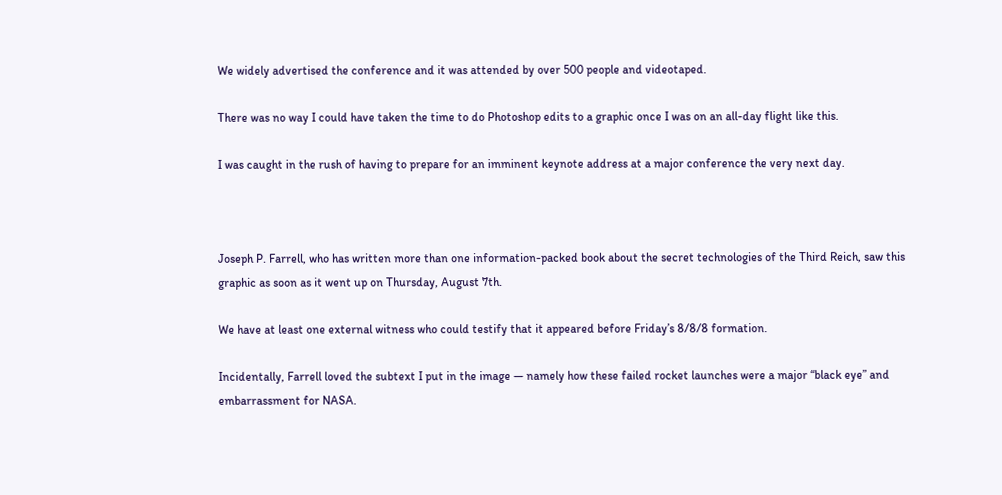We widely advertised the conference and it was attended by over 500 people and videotaped.

There was no way I could have taken the time to do Photoshop edits to a graphic once I was on an all-day flight like this.

I was caught in the rush of having to prepare for an imminent keynote address at a major conference the very next day.



Joseph P. Farrell, who has written more than one information-packed book about the secret technologies of the Third Reich, saw this graphic as soon as it went up on Thursday, August 7th.

We have at least one external witness who could testify that it appeared before Friday’s 8/8/8 formation.

Incidentally, Farrell loved the subtext I put in the image — namely how these failed rocket launches were a major “black eye” and embarrassment for NASA.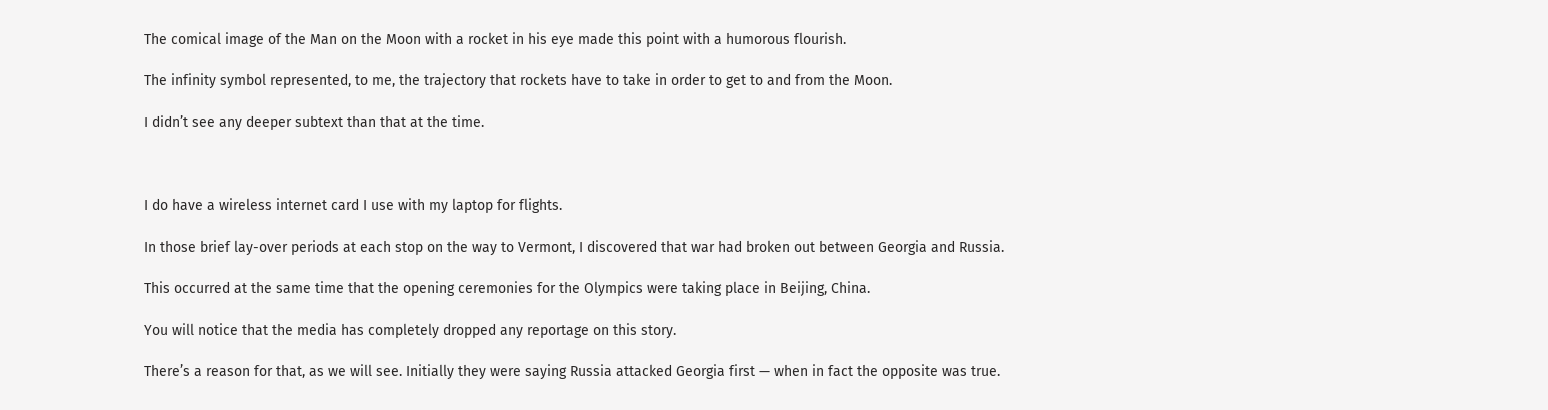The comical image of the Man on the Moon with a rocket in his eye made this point with a humorous flourish.

The infinity symbol represented, to me, the trajectory that rockets have to take in order to get to and from the Moon.

I didn’t see any deeper subtext than that at the time.



I do have a wireless internet card I use with my laptop for flights.

In those brief lay-over periods at each stop on the way to Vermont, I discovered that war had broken out between Georgia and Russia.

This occurred at the same time that the opening ceremonies for the Olympics were taking place in Beijing, China.

You will notice that the media has completely dropped any reportage on this story.

There’s a reason for that, as we will see. Initially they were saying Russia attacked Georgia first — when in fact the opposite was true.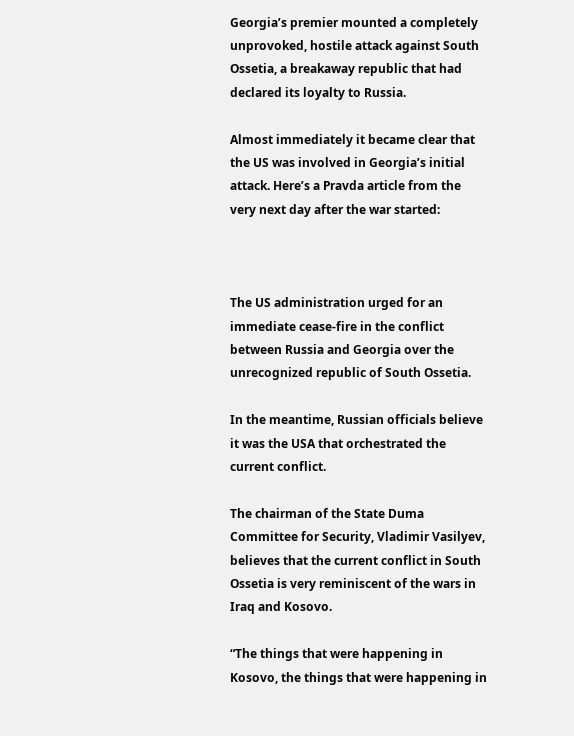Georgia’s premier mounted a completely unprovoked, hostile attack against South Ossetia, a breakaway republic that had declared its loyalty to Russia.

Almost immediately it became clear that the US was involved in Georgia’s initial attack. Here’s a Pravda article from the very next day after the war started:



The US administration urged for an immediate cease-fire in the conflict between Russia and Georgia over the unrecognized republic of South Ossetia.

In the meantime, Russian officials believe it was the USA that orchestrated the current conflict.

The chairman of the State Duma Committee for Security, Vladimir Vasilyev, believes that the current conflict in South Ossetia is very reminiscent of the wars in Iraq and Kosovo.

“The things that were happening in Kosovo, the things that were happening in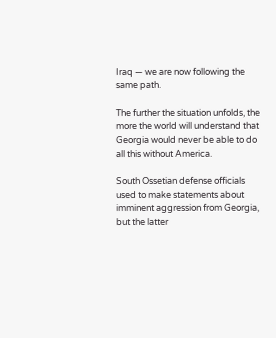Iraq — we are now following the same path.

The further the situation unfolds, the more the world will understand that Georgia would never be able to do all this without America.

South Ossetian defense officials used to make statements about imminent aggression from Georgia, but the latter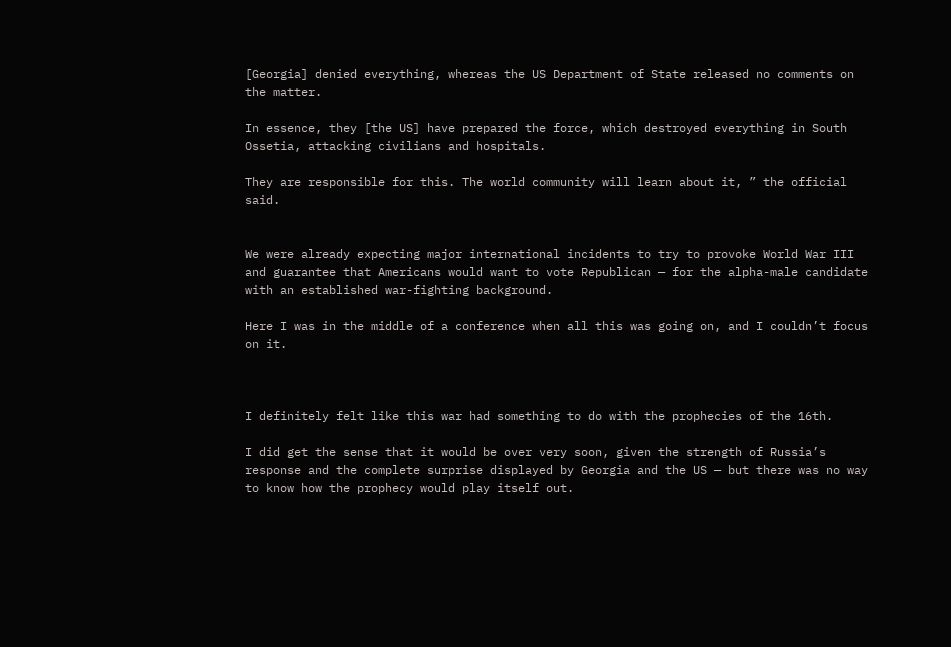[Georgia] denied everything, whereas the US Department of State released no comments on the matter.

In essence, they [the US] have prepared the force, which destroyed everything in South Ossetia, attacking civilians and hospitals.

They are responsible for this. The world community will learn about it, ” the official said.


We were already expecting major international incidents to try to provoke World War III and guarantee that Americans would want to vote Republican — for the alpha-male candidate with an established war-fighting background.

Here I was in the middle of a conference when all this was going on, and I couldn’t focus on it.



I definitely felt like this war had something to do with the prophecies of the 16th.

I did get the sense that it would be over very soon, given the strength of Russia’s response and the complete surprise displayed by Georgia and the US — but there was no way to know how the prophecy would play itself out.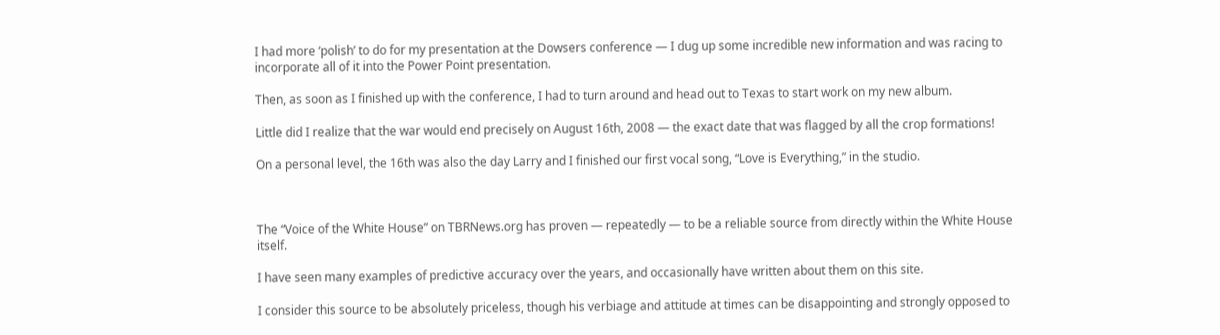I had more ‘polish’ to do for my presentation at the Dowsers conference — I dug up some incredible new information and was racing to incorporate all of it into the Power Point presentation.

Then, as soon as I finished up with the conference, I had to turn around and head out to Texas to start work on my new album.

Little did I realize that the war would end precisely on August 16th, 2008 — the exact date that was flagged by all the crop formations!

On a personal level, the 16th was also the day Larry and I finished our first vocal song, “Love is Everything,” in the studio.



The “Voice of the White House” on TBRNews.org has proven — repeatedly — to be a reliable source from directly within the White House itself.

I have seen many examples of predictive accuracy over the years, and occasionally have written about them on this site.

I consider this source to be absolutely priceless, though his verbiage and attitude at times can be disappointing and strongly opposed to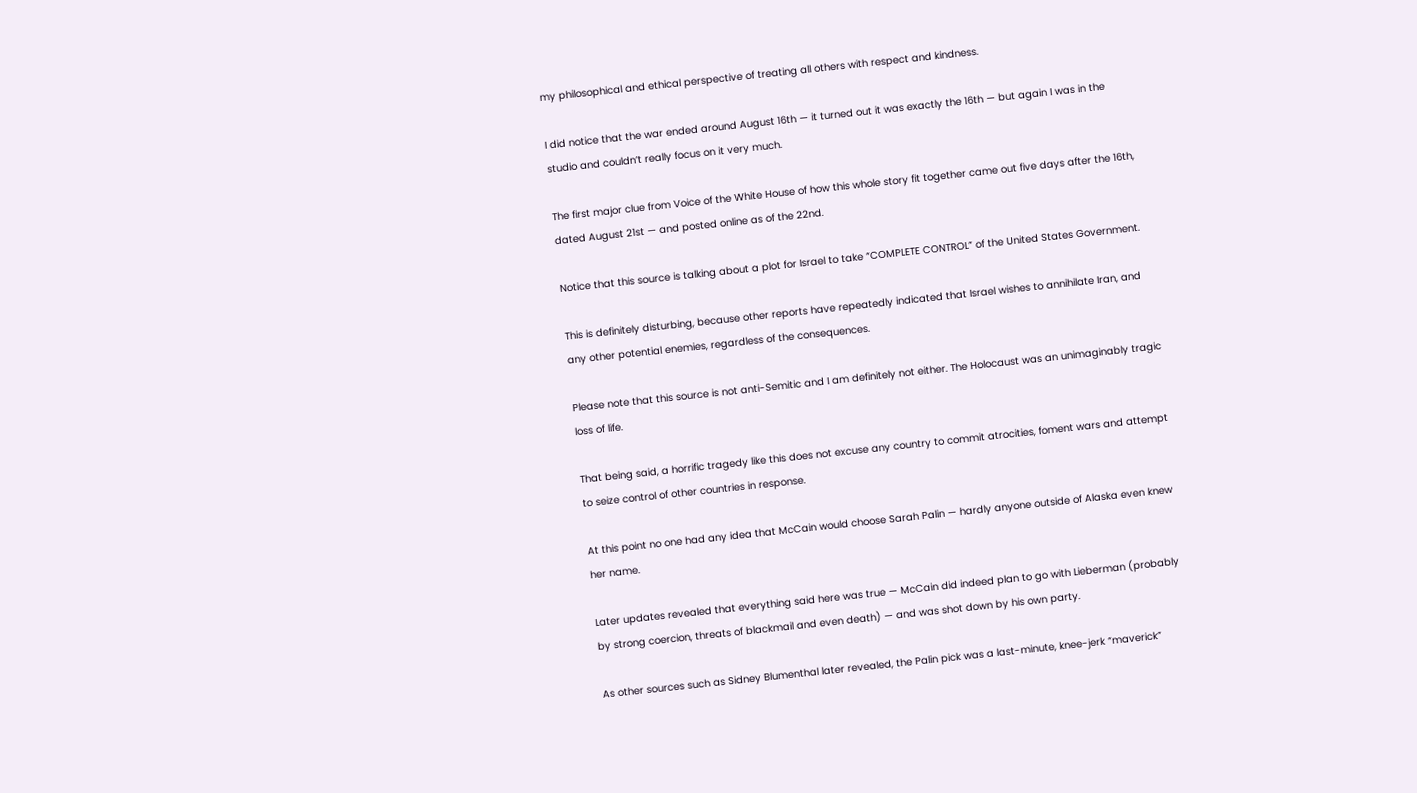my philosophical and ethical perspective of treating all others with respect and kindness.

I did notice that the war ended around August 16th — it turned out it was exactly the 16th — but again I was in the studio and couldn’t really focus on it very much.

The first major clue from Voice of the White House of how this whole story fit together came out five days after the 16th, dated August 21st — and posted online as of the 22nd.

Notice that this source is talking about a plot for Israel to take “COMPLETE CONTROL” of the United States Government.

This is definitely disturbing, because other reports have repeatedly indicated that Israel wishes to annihilate Iran, and any other potential enemies, regardless of the consequences.

Please note that this source is not anti-Semitic and I am definitely not either. The Holocaust was an unimaginably tragic loss of life.

That being said, a horrific tragedy like this does not excuse any country to commit atrocities, foment wars and attempt to seize control of other countries in response.

At this point no one had any idea that McCain would choose Sarah Palin — hardly anyone outside of Alaska even knew her name.

Later updates revealed that everything said here was true — McCain did indeed plan to go with Lieberman (probably by strong coercion, threats of blackmail and even death) — and was shot down by his own party.

As other sources such as Sidney Blumenthal later revealed, the Palin pick was a last-minute, knee-jerk “maverick”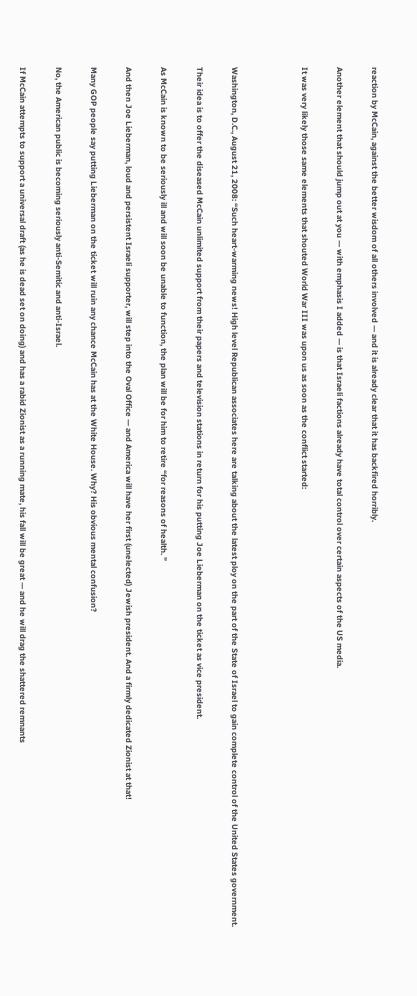reaction by McCain, against the better wisdom of all others involved — and it is already clear that it has backfired horribly.

Another element that should jump out at you — with emphasis I added — is that Israeli factions already have total control over certain aspects of the US media.

It was very likely those same elements that shouted World War III was upon us as soon as the conflict started:



Washington, D.C., August 21, 2008: “Such heart-warming news! High level Republican associates here are talking about the latest ploy on the part of the State of Israel to gain complete control of the United States government.

Their idea is to offer the diseased McCain unlimited support from their papers and television stations in return for his putting Joe Lieberman on the ticket as vice president.

As McCain is known to be seriously ill and will soon be unable to function, the plan will be for him to retire “for reasons of health. ”

And then Joe Lieberman, loud and persistent Israeli supporter, will step into the Oval Office — and America will have her first (unelected) Jewish president. And a firmly dedicated Zionist at that!

Many GOP people say putting Lieberman on the ticket will ruin any chance McCain has at the White House. Why? His obvious mental confusion?

No, the American public is becoming seriously anti-Semitic and anti-Israel.

If McCain attempts to support a universal draft (as he is dead set on doing) and has a rabid Zionist as a running mate, his fall will be great — and he will drag the shattered remnants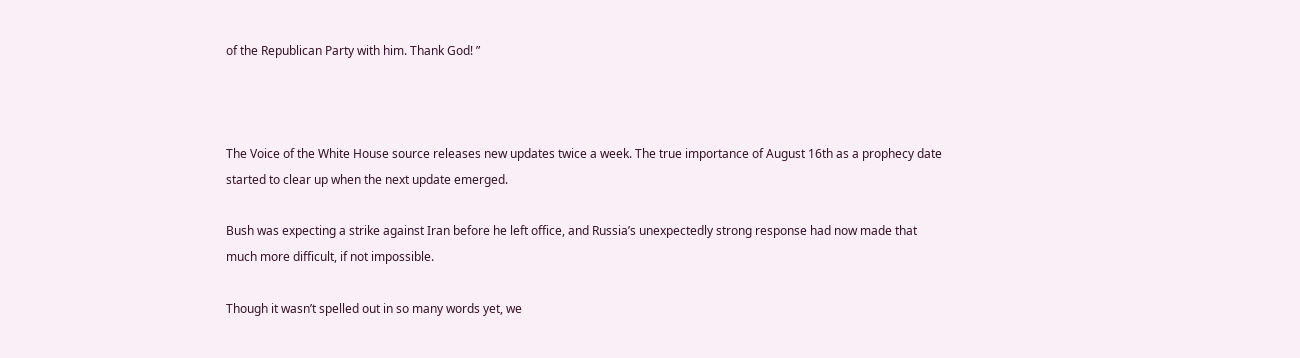of the Republican Party with him. Thank God! ”



The Voice of the White House source releases new updates twice a week. The true importance of August 16th as a prophecy date started to clear up when the next update emerged.

Bush was expecting a strike against Iran before he left office, and Russia’s unexpectedly strong response had now made that much more difficult, if not impossible.

Though it wasn’t spelled out in so many words yet, we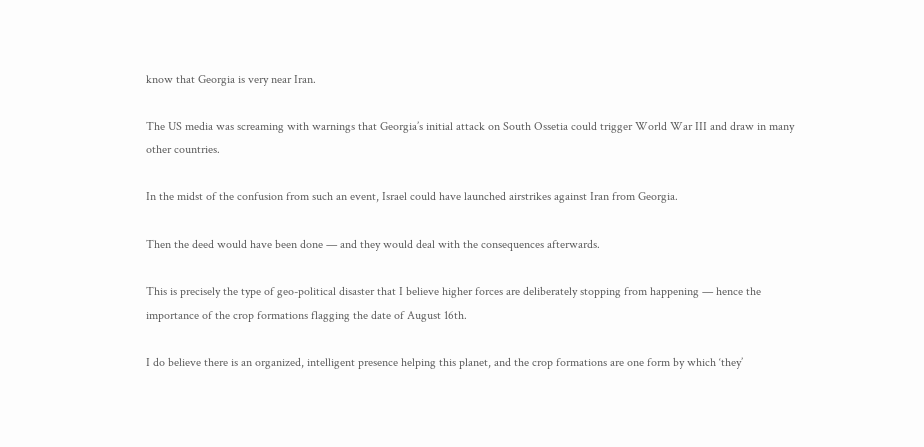know that Georgia is very near Iran.

The US media was screaming with warnings that Georgia’s initial attack on South Ossetia could trigger World War III and draw in many other countries.

In the midst of the confusion from such an event, Israel could have launched airstrikes against Iran from Georgia.

Then the deed would have been done — and they would deal with the consequences afterwards.

This is precisely the type of geo-political disaster that I believe higher forces are deliberately stopping from happening — hence the importance of the crop formations flagging the date of August 16th.

I do believe there is an organized, intelligent presence helping this planet, and the crop formations are one form by which ‘they’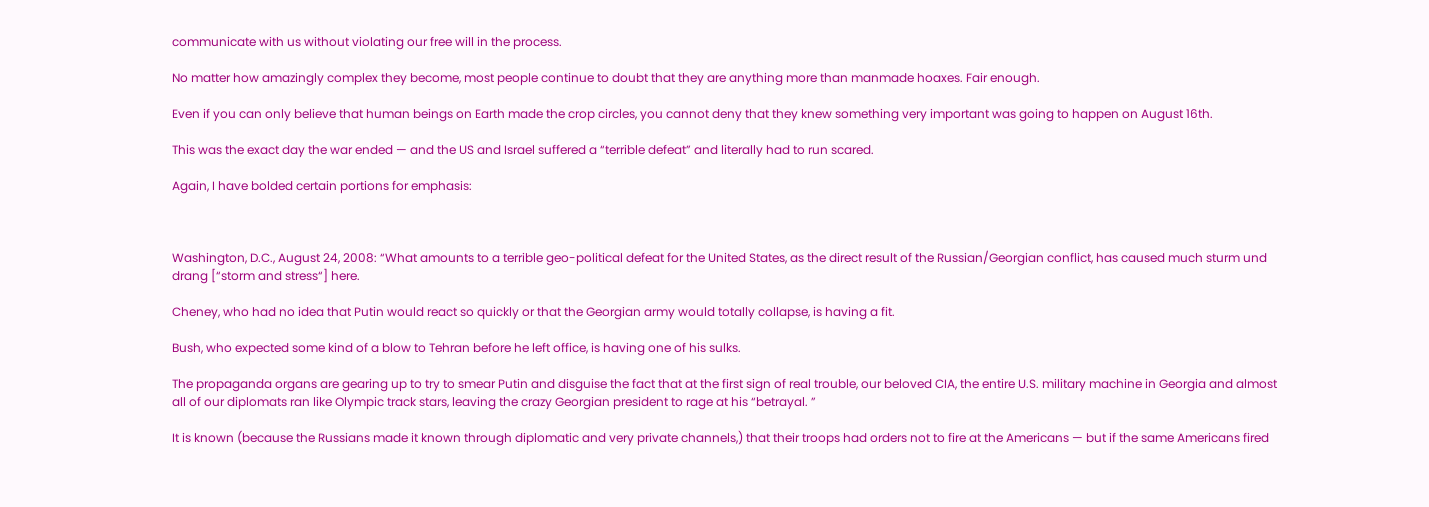communicate with us without violating our free will in the process.

No matter how amazingly complex they become, most people continue to doubt that they are anything more than manmade hoaxes. Fair enough.

Even if you can only believe that human beings on Earth made the crop circles, you cannot deny that they knew something very important was going to happen on August 16th.

This was the exact day the war ended — and the US and Israel suffered a “terrible defeat” and literally had to run scared.

Again, I have bolded certain portions for emphasis:



Washington, D.C., August 24, 2008: “What amounts to a terrible geo-political defeat for the United States, as the direct result of the Russian/Georgian conflict, has caused much sturm und drang [“storm and stress“] here.

Cheney, who had no idea that Putin would react so quickly or that the Georgian army would totally collapse, is having a fit.

Bush, who expected some kind of a blow to Tehran before he left office, is having one of his sulks.

The propaganda organs are gearing up to try to smear Putin and disguise the fact that at the first sign of real trouble, our beloved CIA, the entire U.S. military machine in Georgia and almost all of our diplomats ran like Olympic track stars, leaving the crazy Georgian president to rage at his “betrayal. ”

It is known (because the Russians made it known through diplomatic and very private channels,) that their troops had orders not to fire at the Americans — but if the same Americans fired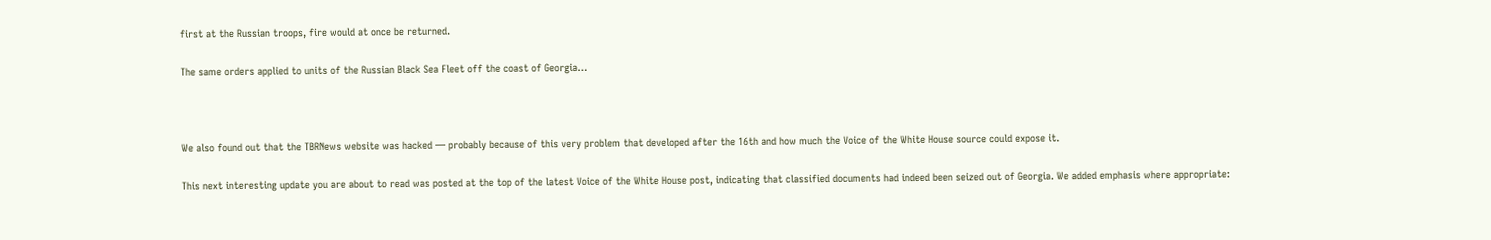first at the Russian troops, fire would at once be returned.

The same orders applied to units of the Russian Black Sea Fleet off the coast of Georgia…



We also found out that the TBRNews website was hacked — probably because of this very problem that developed after the 16th and how much the Voice of the White House source could expose it.

This next interesting update you are about to read was posted at the top of the latest Voice of the White House post, indicating that classified documents had indeed been seized out of Georgia. We added emphasis where appropriate: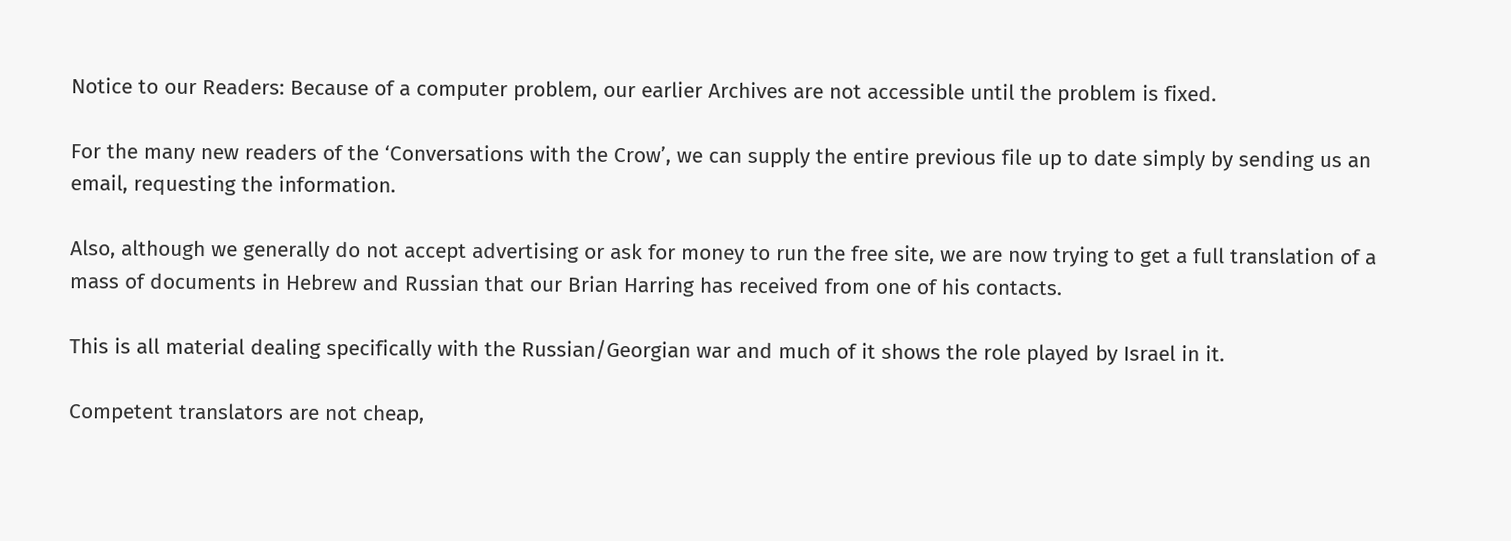Notice to our Readers: Because of a computer problem, our earlier Archives are not accessible until the problem is fixed.

For the many new readers of the ‘Conversations with the Crow’, we can supply the entire previous file up to date simply by sending us an email, requesting the information.

Also, although we generally do not accept advertising or ask for money to run the free site, we are now trying to get a full translation of a mass of documents in Hebrew and Russian that our Brian Harring has received from one of his contacts.

This is all material dealing specifically with the Russian/Georgian war and much of it shows the role played by Israel in it.

Competent translators are not cheap,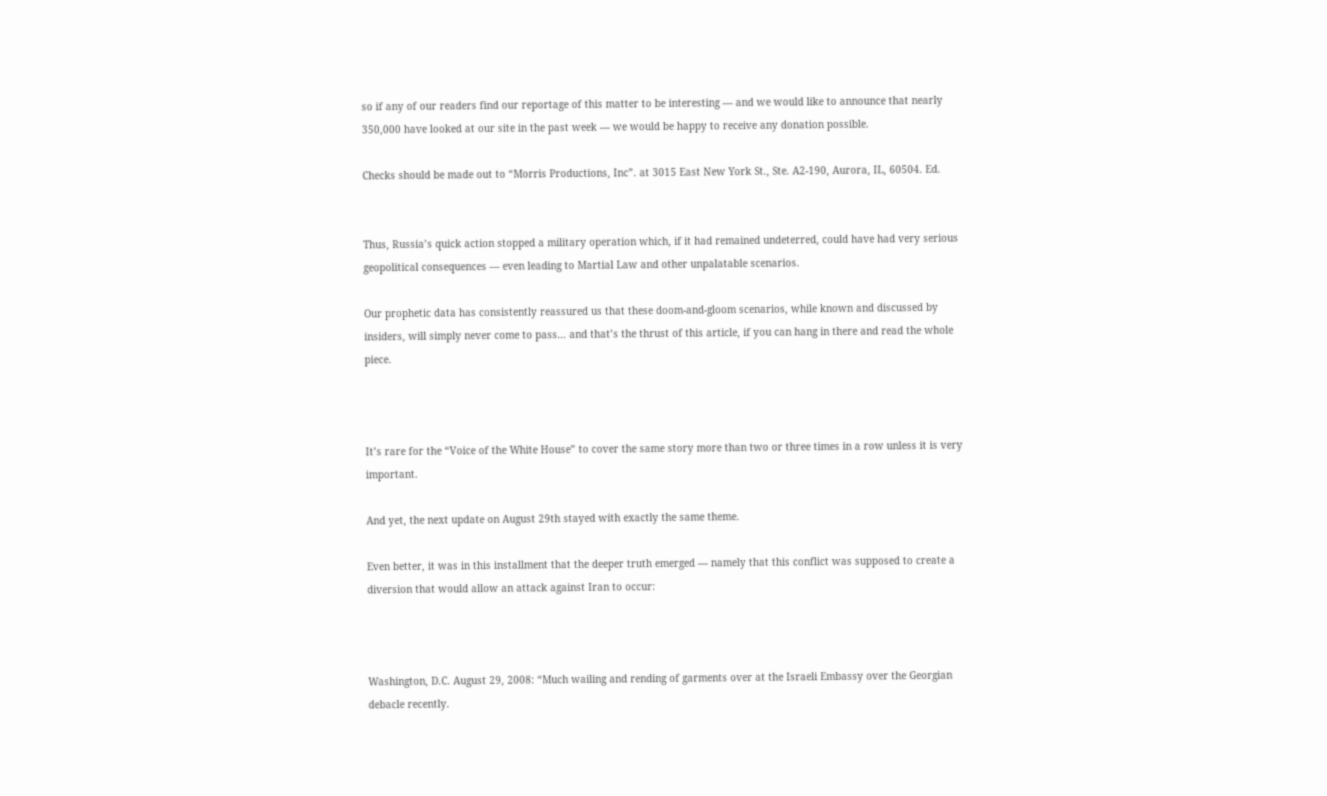so if any of our readers find our reportage of this matter to be interesting — and we would like to announce that nearly 350,000 have looked at our site in the past week — we would be happy to receive any donation possible.

Checks should be made out to “Morris Productions, Inc”. at 3015 East New York St., Ste. A2-190, Aurora, IL, 60504. Ed.


Thus, Russia’s quick action stopped a military operation which, if it had remained undeterred, could have had very serious geopolitical consequences — even leading to Martial Law and other unpalatable scenarios.

Our prophetic data has consistently reassured us that these doom-and-gloom scenarios, while known and discussed by insiders, will simply never come to pass… and that’s the thrust of this article, if you can hang in there and read the whole piece.



It’s rare for the “Voice of the White House” to cover the same story more than two or three times in a row unless it is very important.

And yet, the next update on August 29th stayed with exactly the same theme.

Even better, it was in this installment that the deeper truth emerged — namely that this conflict was supposed to create a diversion that would allow an attack against Iran to occur:



Washington, D.C. August 29, 2008: “Much wailing and rending of garments over at the Israeli Embassy over the Georgian debacle recently.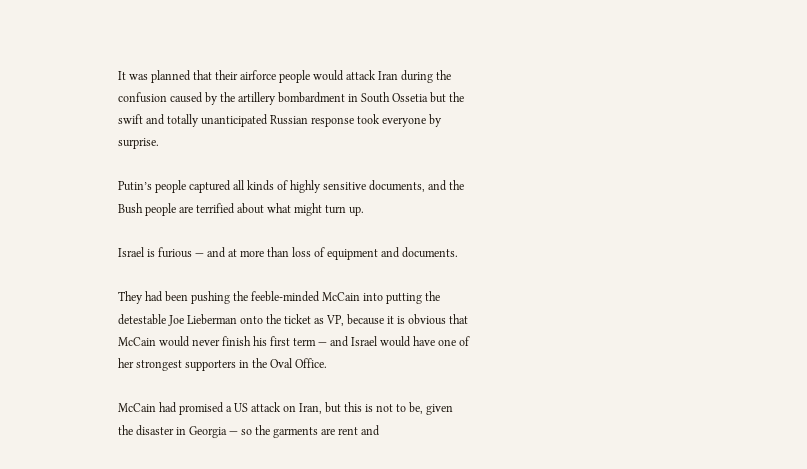It was planned that their airforce people would attack Iran during the confusion caused by the artillery bombardment in South Ossetia but the swift and totally unanticipated Russian response took everyone by surprise.

Putin’s people captured all kinds of highly sensitive documents, and the Bush people are terrified about what might turn up.

Israel is furious — and at more than loss of equipment and documents.

They had been pushing the feeble-minded McCain into putting the detestable Joe Lieberman onto the ticket as VP, because it is obvious that McCain would never finish his first term — and Israel would have one of her strongest supporters in the Oval Office.

McCain had promised a US attack on Iran, but this is not to be, given the disaster in Georgia — so the garments are rent and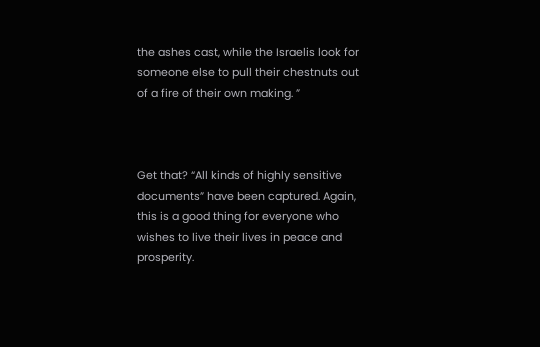the ashes cast, while the Israelis look for someone else to pull their chestnuts out of a fire of their own making. ”



Get that? “All kinds of highly sensitive documents” have been captured. Again, this is a good thing for everyone who wishes to live their lives in peace and prosperity.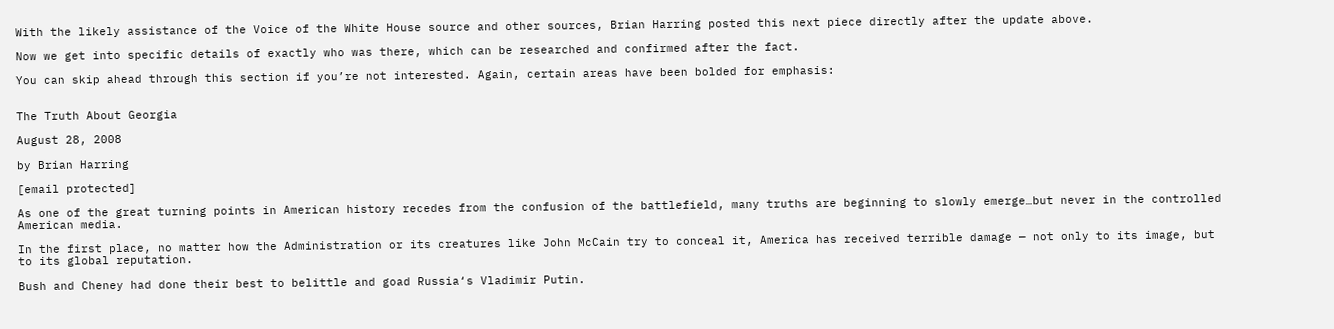With the likely assistance of the Voice of the White House source and other sources, Brian Harring posted this next piece directly after the update above.

Now we get into specific details of exactly who was there, which can be researched and confirmed after the fact.

You can skip ahead through this section if you’re not interested. Again, certain areas have been bolded for emphasis:


The Truth About Georgia

August 28, 2008

by Brian Harring

[email protected]

As one of the great turning points in American history recedes from the confusion of the battlefield, many truths are beginning to slowly emerge…but never in the controlled American media.

In the first place, no matter how the Administration or its creatures like John McCain try to conceal it, America has received terrible damage — not only to its image, but to its global reputation.

Bush and Cheney had done their best to belittle and goad Russia‘s Vladimir Putin.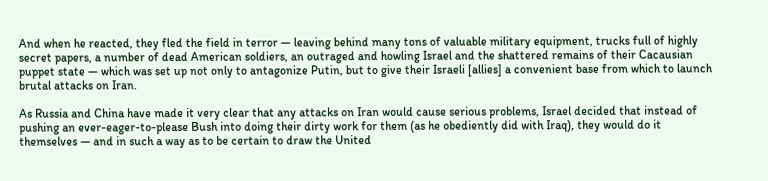And when he reacted, they fled the field in terror — leaving behind many tons of valuable military equipment, trucks full of highly secret papers, a number of dead American soldiers, an outraged and howling Israel and the shattered remains of their Cacausian puppet state — which was set up not only to antagonize Putin, but to give their Israeli [allies] a convenient base from which to launch brutal attacks on Iran.

As Russia and China have made it very clear that any attacks on Iran would cause serious problems, Israel decided that instead of pushing an ever-eager-to-please Bush into doing their dirty work for them (as he obediently did with Iraq), they would do it themselves — and in such a way as to be certain to draw the United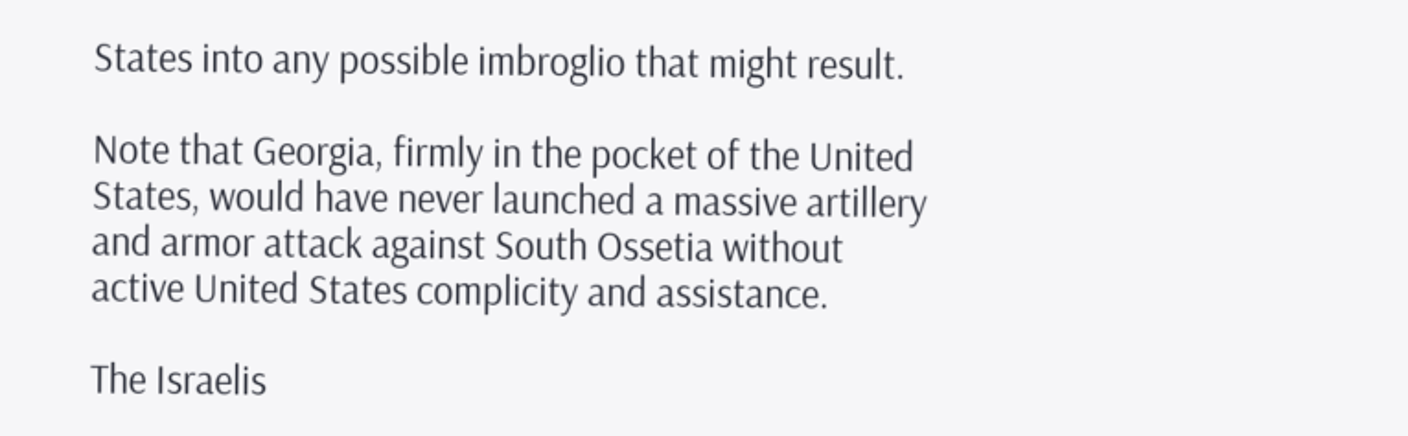States into any possible imbroglio that might result.

Note that Georgia, firmly in the pocket of the United States, would have never launched a massive artillery and armor attack against South Ossetia without active United States complicity and assistance.

The Israelis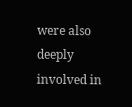were also deeply involved in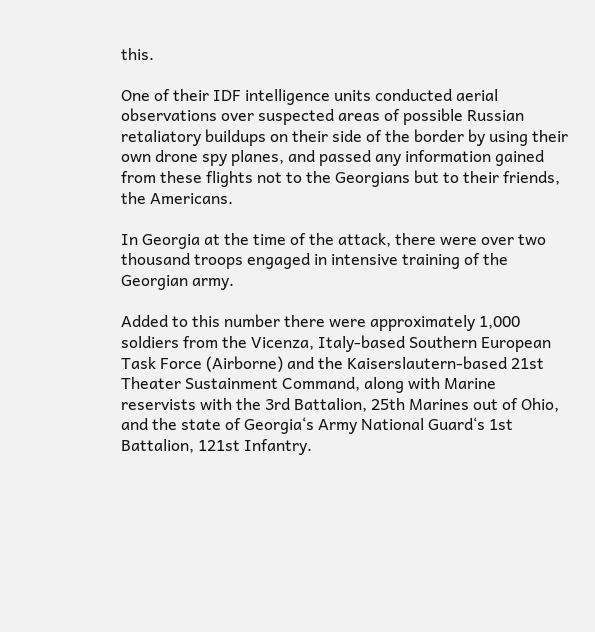this.

One of their IDF intelligence units conducted aerial observations over suspected areas of possible Russian retaliatory buildups on their side of the border by using their own drone spy planes, and passed any information gained from these flights not to the Georgians but to their friends, the Americans.

In Georgia at the time of the attack, there were over two thousand troops engaged in intensive training of the Georgian army.

Added to this number there were approximately 1,000 soldiers from the Vicenza, Italy-based Southern European Task Force (Airborne) and the Kaiserslautern-based 21st Theater Sustainment Command, along with Marine reservists with the 3rd Battalion, 25th Marines out of Ohio, and the state of Georgia‘s Army National Guard‘s 1st Battalion, 121st Infantry.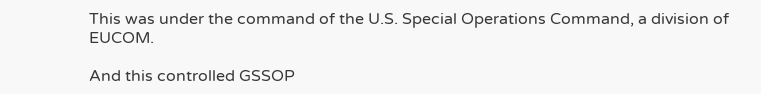This was under the command of the U.S. Special Operations Command, a division of EUCOM.

And this controlled GSSOP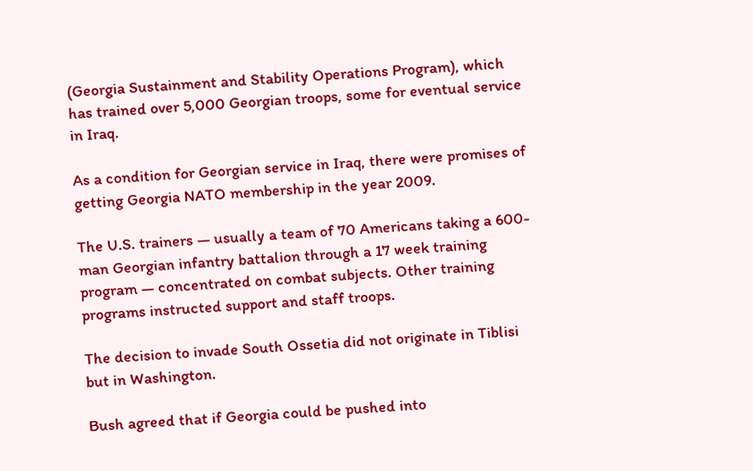(Georgia Sustainment and Stability Operations Program), which has trained over 5,000 Georgian troops, some for eventual service in Iraq.

As a condition for Georgian service in Iraq, there were promises of getting Georgia NATO membership in the year 2009.

The U.S. trainers — usually a team of 70 Americans taking a 600-man Georgian infantry battalion through a 17 week training program — concentrated on combat subjects. Other training programs instructed support and staff troops.

The decision to invade South Ossetia did not originate in Tiblisi but in Washington.

Bush agreed that if Georgia could be pushed into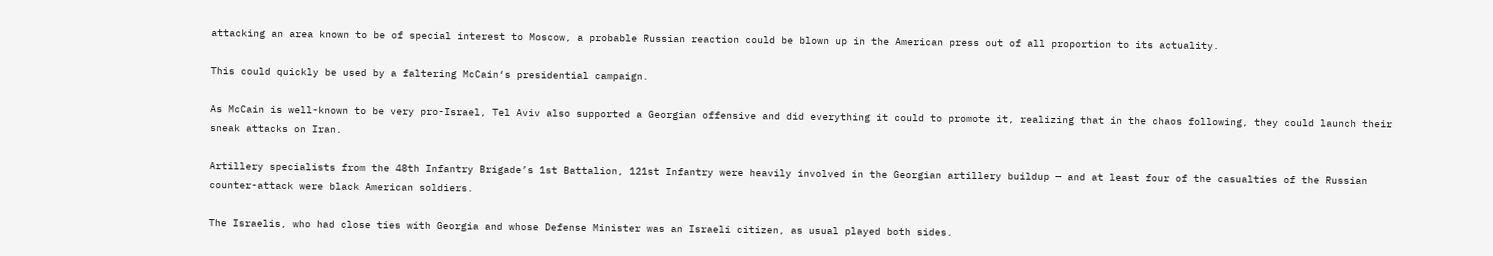attacking an area known to be of special interest to Moscow, a probable Russian reaction could be blown up in the American press out of all proportion to its actuality.

This could quickly be used by a faltering McCain‘s presidential campaign.

As McCain is well-known to be very pro-Israel, Tel Aviv also supported a Georgian offensive and did everything it could to promote it, realizing that in the chaos following, they could launch their sneak attacks on Iran.

Artillery specialists from the 48th Infantry Brigade’s 1st Battalion, 121st Infantry were heavily involved in the Georgian artillery buildup — and at least four of the casualties of the Russian counter-attack were black American soldiers.

The Israelis, who had close ties with Georgia and whose Defense Minister was an Israeli citizen, as usual played both sides.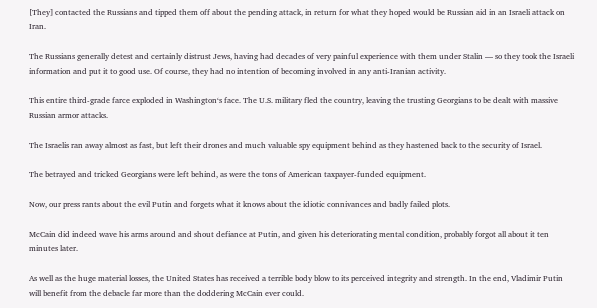[They] contacted the Russians and tipped them off about the pending attack, in return for what they hoped would be Russian aid in an Israeli attack on Iran.

The Russians generally detest and certainly distrust Jews, having had decades of very painful experience with them under Stalin — so they took the Israeli information and put it to good use. Of course, they had no intention of becoming involved in any anti-Iranian activity.

This entire third-grade farce exploded in Washington‘s face. The U.S. military fled the country, leaving the trusting Georgians to be dealt with massive Russian armor attacks.

The Israelis ran away almost as fast, but left their drones and much valuable spy equipment behind as they hastened back to the security of Israel.

The betrayed and tricked Georgians were left behind, as were the tons of American taxpayer-funded equipment.

Now, our press rants about the evil Putin and forgets what it knows about the idiotic connivances and badly failed plots.

McCain did indeed wave his arms around and shout defiance at Putin, and given his deteriorating mental condition, probably forgot all about it ten minutes later.

As well as the huge material losses, the United States has received a terrible body blow to its perceived integrity and strength. In the end, Vladimir Putin will benefit from the debacle far more than the doddering McCain ever could.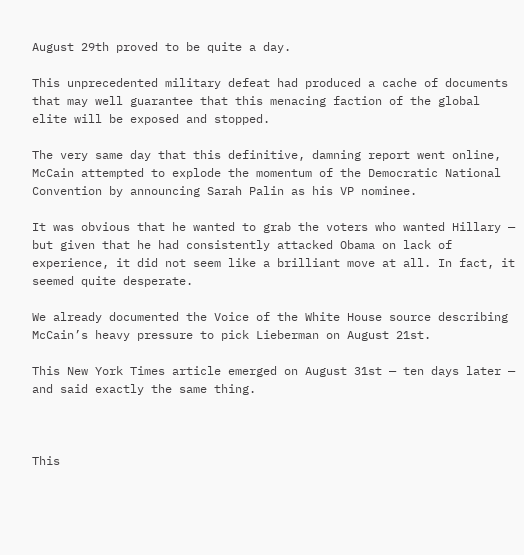August 29th proved to be quite a day.

This unprecedented military defeat had produced a cache of documents that may well guarantee that this menacing faction of the global elite will be exposed and stopped.

The very same day that this definitive, damning report went online, McCain attempted to explode the momentum of the Democratic National Convention by announcing Sarah Palin as his VP nominee.

It was obvious that he wanted to grab the voters who wanted Hillary — but given that he had consistently attacked Obama on lack of experience, it did not seem like a brilliant move at all. In fact, it seemed quite desperate.

We already documented the Voice of the White House source describing McCain’s heavy pressure to pick Lieberman on August 21st.

This New York Times article emerged on August 31st — ten days later — and said exactly the same thing.



This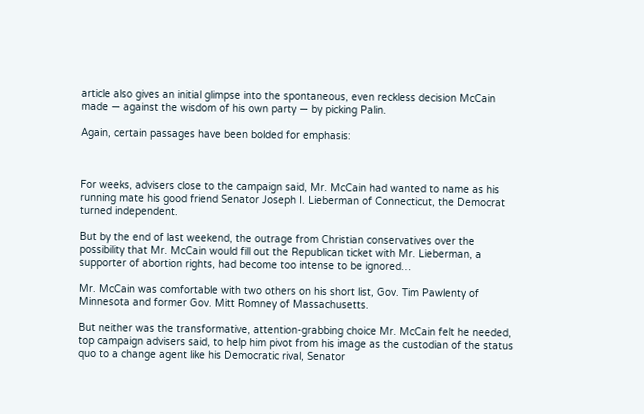article also gives an initial glimpse into the spontaneous, even reckless decision McCain made — against the wisdom of his own party — by picking Palin.

Again, certain passages have been bolded for emphasis:



For weeks, advisers close to the campaign said, Mr. McCain had wanted to name as his running mate his good friend Senator Joseph I. Lieberman of Connecticut, the Democrat turned independent.

But by the end of last weekend, the outrage from Christian conservatives over the possibility that Mr. McCain would fill out the Republican ticket with Mr. Lieberman, a supporter of abortion rights, had become too intense to be ignored…

Mr. McCain was comfortable with two others on his short list, Gov. Tim Pawlenty of Minnesota and former Gov. Mitt Romney of Massachusetts.

But neither was the transformative, attention-grabbing choice Mr. McCain felt he needed, top campaign advisers said, to help him pivot from his image as the custodian of the status quo to a change agent like his Democratic rival, Senator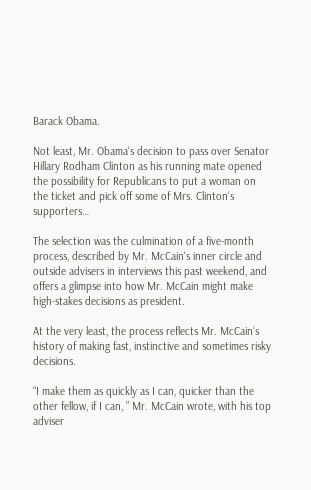Barack Obama.

Not least, Mr. Obama‘s decision to pass over Senator Hillary Rodham Clinton as his running mate opened the possibility for Republicans to put a woman on the ticket and pick off some of Mrs. Clinton‘s supporters…

The selection was the culmination of a five-month process, described by Mr. McCain‘s inner circle and outside advisers in interviews this past weekend, and offers a glimpse into how Mr. McCain might make high-stakes decisions as president.

At the very least, the process reflects Mr. McCain‘s history of making fast, instinctive and sometimes risky decisions.

“I make them as quickly as I can, quicker than the other fellow, if I can, ” Mr. McCain wrote, with his top adviser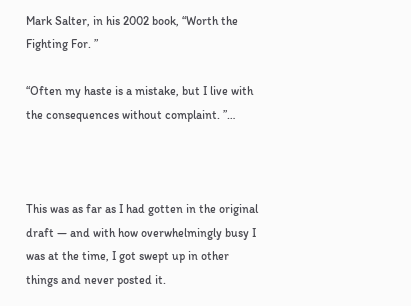Mark Salter, in his 2002 book, “Worth the Fighting For. ”

“Often my haste is a mistake, but I live with the consequences without complaint. ”…



This was as far as I had gotten in the original draft — and with how overwhelmingly busy I was at the time, I got swept up in other things and never posted it.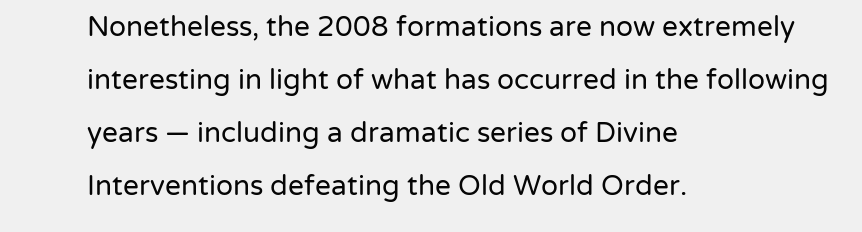Nonetheless, the 2008 formations are now extremely interesting in light of what has occurred in the following years — including a dramatic series of Divine Interventions defeating the Old World Order.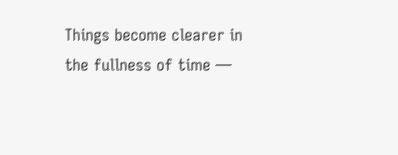Things become clearer in the fullness of time —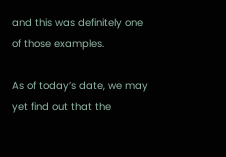and this was definitely one of those examples.

As of today’s date, we may yet find out that the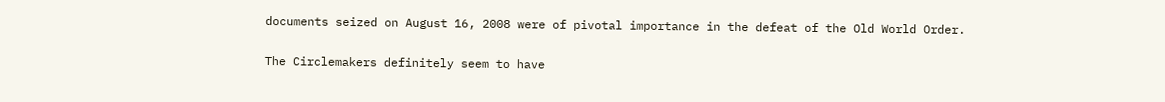documents seized on August 16, 2008 were of pivotal importance in the defeat of the Old World Order.

The Circlemakers definitely seem to have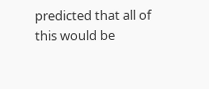predicted that all of this would be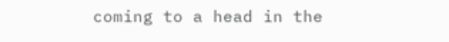coming to a head in the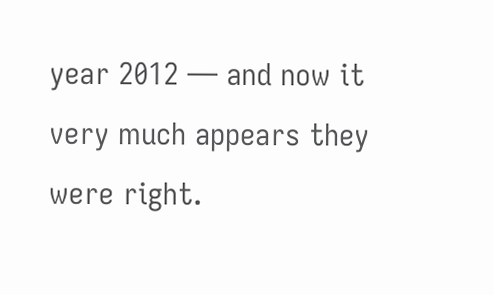year 2012 — and now it very much appears they were right.